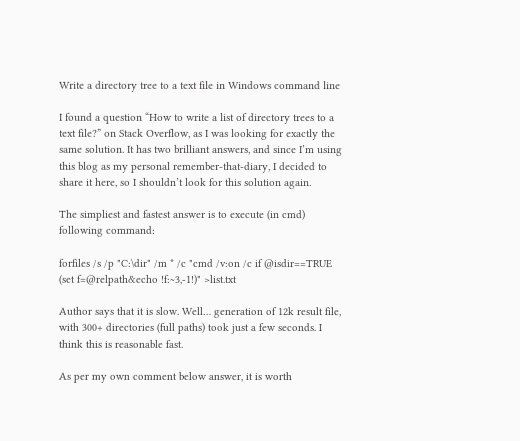Write a directory tree to a text file in Windows command line

I found a question “How to write a list of directory trees to a text file?” on Stack Overflow, as I was looking for exactly the same solution. It has two brilliant answers, and since I’m using this blog as my personal remember-that-diary, I decided to share it here, so I shouldn’t look for this solution again.

The simpliest and fastest answer is to execute (in cmd) following command:

forfiles /s /p "C:\dir" /m * /c "cmd /v:on /c if @isdir==TRUE (set f=@relpath&echo !f:~3,-1!)" >list.txt

Author says that it is slow. Well… generation of 12k result file, with 300+ directories (full paths) took just a few seconds. I think this is reasonable fast.

As per my own comment below answer, it is worth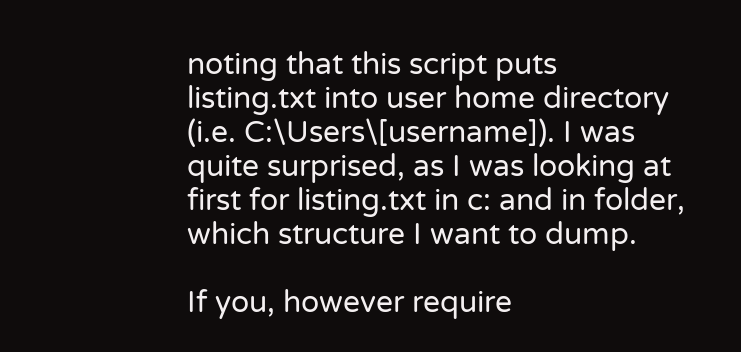noting that this script puts listing.txt into user home directory (i.e. C:\Users\[username]). I was quite surprised, as I was looking at first for listing.txt in c: and in folder, which structure I want to dump.

If you, however require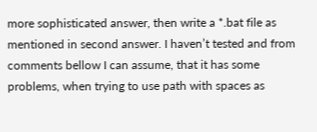more sophisticated answer, then write a *.bat file as mentioned in second answer. I haven’t tested and from comments bellow I can assume, that it has some problems, when trying to use path with spaces as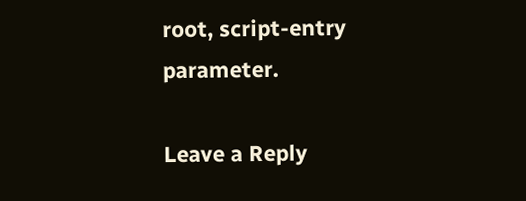root, script-entry parameter.

Leave a Reply